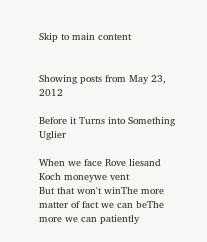Skip to main content


Showing posts from May 23, 2012

Before it Turns into Something Uglier

When we face Rove liesand Koch moneywe vent
But that won't winThe more matter of fact we can beThe more we can patiently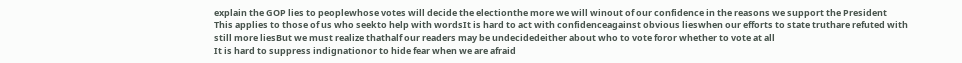explain the GOP lies to peoplewhose votes will decide the electionthe more we will winout of our confidence in the reasons we support the President
This applies to those of us who seekto help with wordsIt is hard to act with confidenceagainst obvious lieswhen our efforts to state truthare refuted with still more liesBut we must realize thathalf our readers may be undecidedeither about who to vote foror whether to vote at all
It is hard to suppress indignationor to hide fear when we are afraid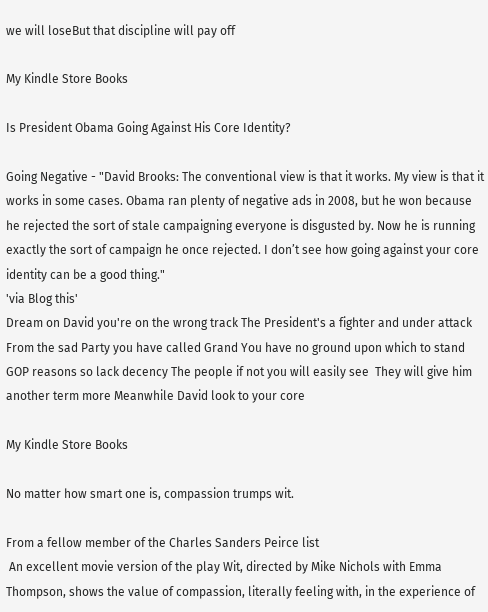we will loseBut that discipline will pay off

My Kindle Store Books

Is President Obama Going Against His Core Identity?

Going Negative - "David Brooks: The conventional view is that it works. My view is that it works in some cases. Obama ran plenty of negative ads in 2008, but he won because he rejected the sort of stale campaigning everyone is disgusted by. Now he is running exactly the sort of campaign he once rejected. I don’t see how going against your core identity can be a good thing."
'via Blog this'
Dream on David you're on the wrong track The President's a fighter and under attack From the sad Party you have called Grand You have no ground upon which to stand GOP reasons so lack decency The people if not you will easily see  They will give him another term more Meanwhile David look to your core

My Kindle Store Books

No matter how smart one is, compassion trumps wit.

From a fellow member of the Charles Sanders Peirce list
 An excellent movie version of the play Wit, directed by Mike Nichols with Emma Thompson, shows the value of compassion, literally feeling with, in the experience of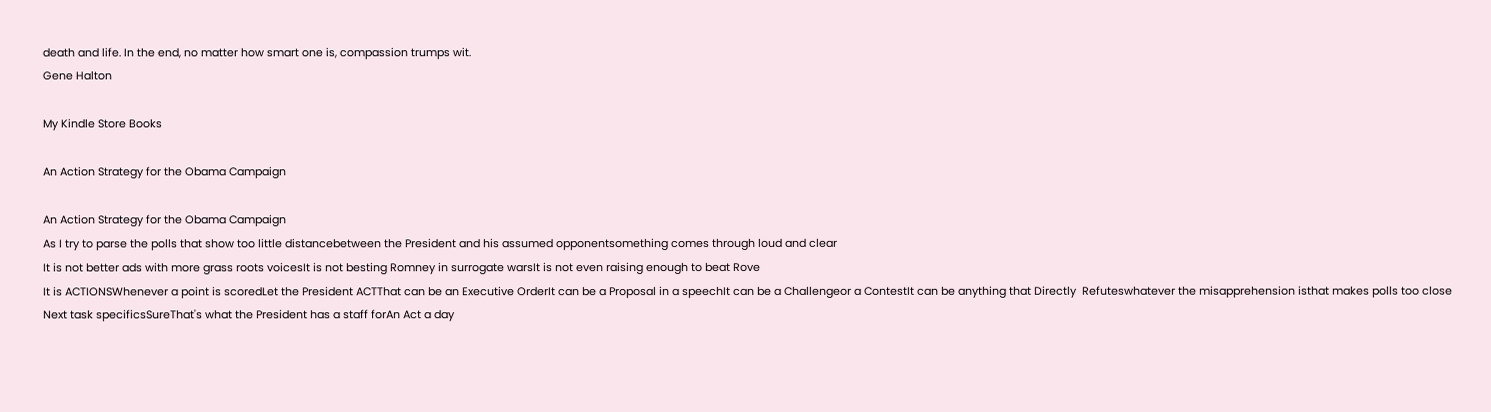death and life. In the end, no matter how smart one is, compassion trumps wit.
Gene Halton

My Kindle Store Books

An Action Strategy for the Obama Campaign

An Action Strategy for the Obama Campaign
As I try to parse the polls that show too little distancebetween the President and his assumed opponentsomething comes through loud and clear
It is not better ads with more grass roots voicesIt is not besting Romney in surrogate warsIt is not even raising enough to beat Rove
It is ACTIONSWhenever a point is scoredLet the President ACTThat can be an Executive OrderIt can be a Proposal in a speechIt can be a Challengeor a ContestIt can be anything that Directly  Refuteswhatever the misapprehension isthat makes polls too close
Next task specificsSureThat's what the President has a staff forAn Act a day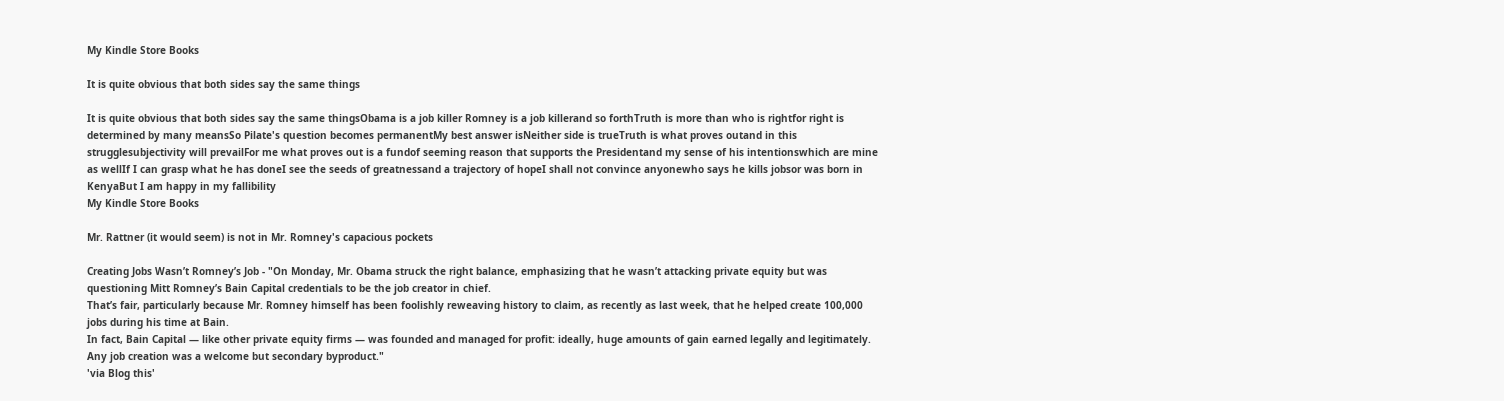My Kindle Store Books

It is quite obvious that both sides say the same things

It is quite obvious that both sides say the same thingsObama is a job killer Romney is a job killerand so forthTruth is more than who is rightfor right is determined by many meansSo Pilate's question becomes permanentMy best answer isNeither side is trueTruth is what proves outand in this strugglesubjectivity will prevailFor me what proves out is a fundof seeming reason that supports the Presidentand my sense of his intentionswhich are mine as wellIf I can grasp what he has doneI see the seeds of greatnessand a trajectory of hopeI shall not convince anyonewho says he kills jobsor was born in KenyaBut I am happy in my fallibility
My Kindle Store Books

Mr. Rattner (it would seem) is not in Mr. Romney's capacious pockets

Creating Jobs Wasn’t Romney’s Job - "On Monday, Mr. Obama struck the right balance, emphasizing that he wasn’t attacking private equity but was questioning Mitt Romney’s Bain Capital credentials to be the job creator in chief.
That’s fair, particularly because Mr. Romney himself has been foolishly reweaving history to claim, as recently as last week, that he helped create 100,000 jobs during his time at Bain.
In fact, Bain Capital — like other private equity firms — was founded and managed for profit: ideally, huge amounts of gain earned legally and legitimately. Any job creation was a welcome but secondary byproduct."
'via Blog this'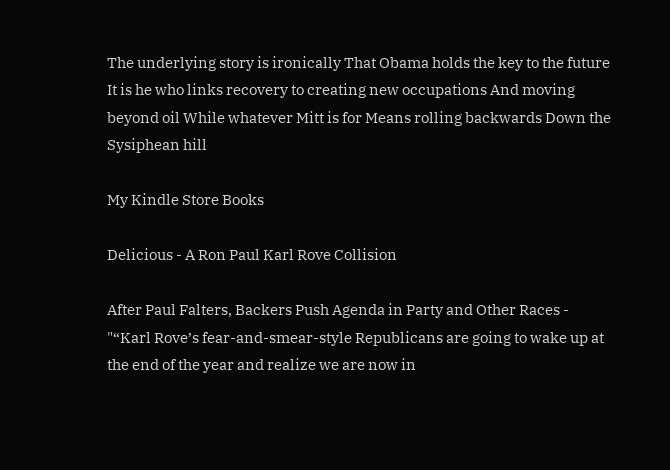The underlying story is ironically That Obama holds the key to the future It is he who links recovery to creating new occupations And moving beyond oil While whatever Mitt is for Means rolling backwards Down the Sysiphean hill

My Kindle Store Books

Delicious - A Ron Paul Karl Rove Collision

After Paul Falters, Backers Push Agenda in Party and Other Races - "“Karl Rove’s fear-and-smear-style Republicans are going to wake up at the end of the year and realize we are now in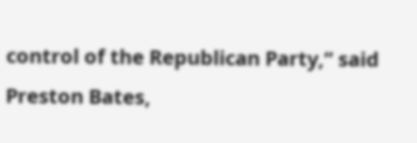control of the Republican Party,” said Preston Bates,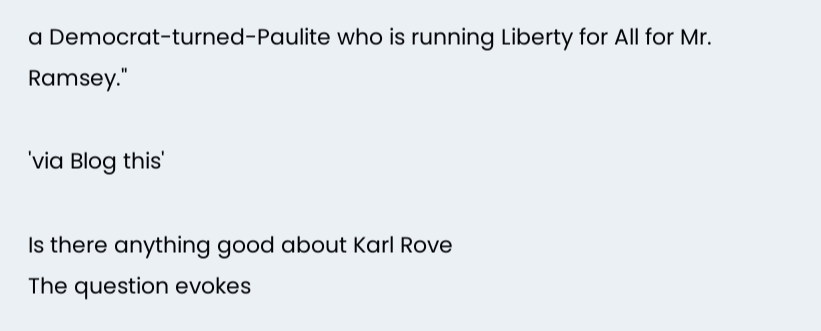a Democrat-turned-Paulite who is running Liberty for All for Mr. Ramsey."

'via Blog this'

Is there anything good about Karl Rove
The question evokes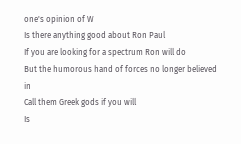one's opinion of W
Is there anything good about Ron Paul
If you are looking for a spectrum Ron will do
But the humorous hand of forces no longer believed in
Call them Greek gods if you will
Is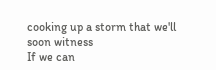cooking up a storm that we'll soon witness
If we can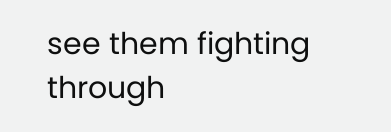see them fighting through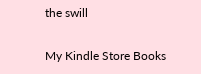the swill

My Kindle Store Books